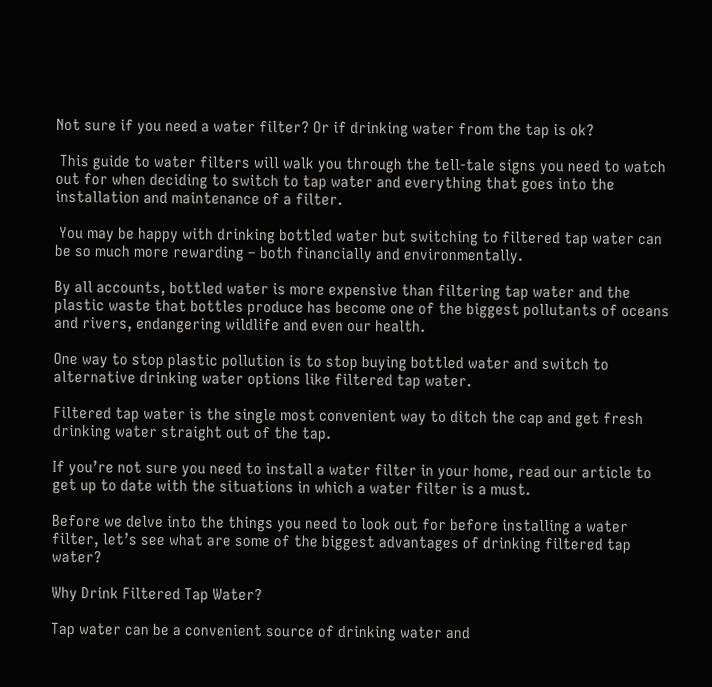Not sure if you need a water filter? Or if drinking water from the tap is ok?

 This guide to water filters will walk you through the tell-tale signs you need to watch out for when deciding to switch to tap water and everything that goes into the installation and maintenance of a filter.

 You may be happy with drinking bottled water but switching to filtered tap water can be so much more rewarding – both financially and environmentally.

By all accounts, bottled water is more expensive than filtering tap water and the plastic waste that bottles produce has become one of the biggest pollutants of oceans and rivers, endangering wildlife and even our health.

One way to stop plastic pollution is to stop buying bottled water and switch to alternative drinking water options like filtered tap water.

Filtered tap water is the single most convenient way to ditch the cap and get fresh drinking water straight out of the tap.

If you’re not sure you need to install a water filter in your home, read our article to get up to date with the situations in which a water filter is a must.

Before we delve into the things you need to look out for before installing a water filter, let’s see what are some of the biggest advantages of drinking filtered tap water?

Why Drink Filtered Tap Water?

Tap water can be a convenient source of drinking water and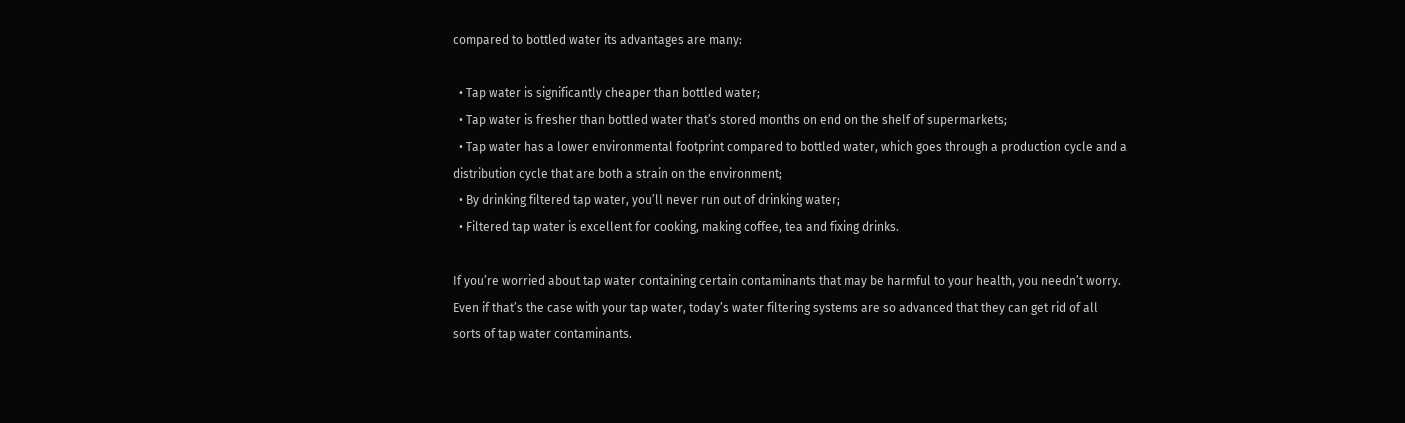compared to bottled water its advantages are many:

  • Tap water is significantly cheaper than bottled water;
  • Tap water is fresher than bottled water that’s stored months on end on the shelf of supermarkets;
  • Tap water has a lower environmental footprint compared to bottled water, which goes through a production cycle and a distribution cycle that are both a strain on the environment;
  • By drinking filtered tap water, you’ll never run out of drinking water;
  • Filtered tap water is excellent for cooking, making coffee, tea and fixing drinks.

If you’re worried about tap water containing certain contaminants that may be harmful to your health, you needn’t worry. Even if that’s the case with your tap water, today’s water filtering systems are so advanced that they can get rid of all sorts of tap water contaminants.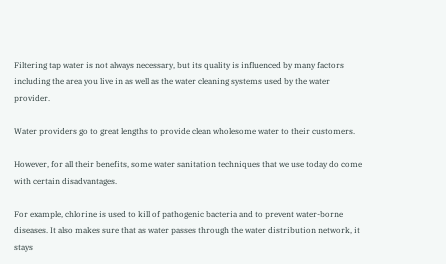Filtering tap water is not always necessary, but its quality is influenced by many factors including the area you live in as well as the water cleaning systems used by the water provider.

Water providers go to great lengths to provide clean wholesome water to their customers.

However, for all their benefits, some water sanitation techniques that we use today do come with certain disadvantages.

For example, chlorine is used to kill of pathogenic bacteria and to prevent water-borne diseases. It also makes sure that as water passes through the water distribution network, it stays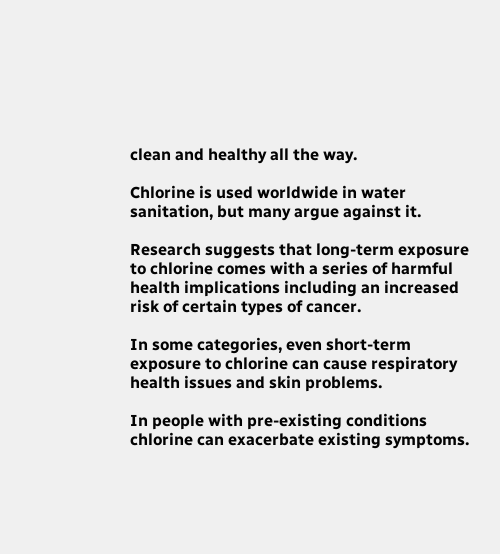clean and healthy all the way.

Chlorine is used worldwide in water sanitation, but many argue against it.

Research suggests that long-term exposure to chlorine comes with a series of harmful health implications including an increased risk of certain types of cancer.

In some categories, even short-term exposure to chlorine can cause respiratory health issues and skin problems.

In people with pre-existing conditions chlorine can exacerbate existing symptoms.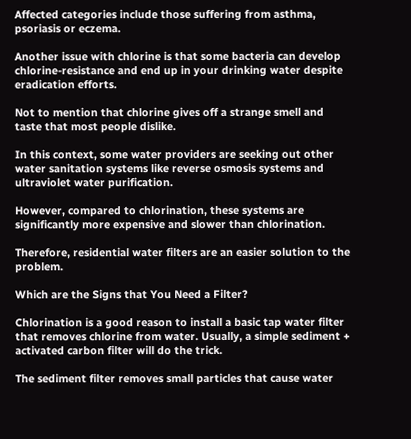Affected categories include those suffering from asthma, psoriasis or eczema.

Another issue with chlorine is that some bacteria can develop chlorine-resistance and end up in your drinking water despite eradication efforts.

Not to mention that chlorine gives off a strange smell and taste that most people dislike.

In this context, some water providers are seeking out other water sanitation systems like reverse osmosis systems and ultraviolet water purification.

However, compared to chlorination, these systems are significantly more expensive and slower than chlorination.

Therefore, residential water filters are an easier solution to the problem.

Which are the Signs that You Need a Filter?

Chlorination is a good reason to install a basic tap water filter that removes chlorine from water. Usually, a simple sediment + activated carbon filter will do the trick.

The sediment filter removes small particles that cause water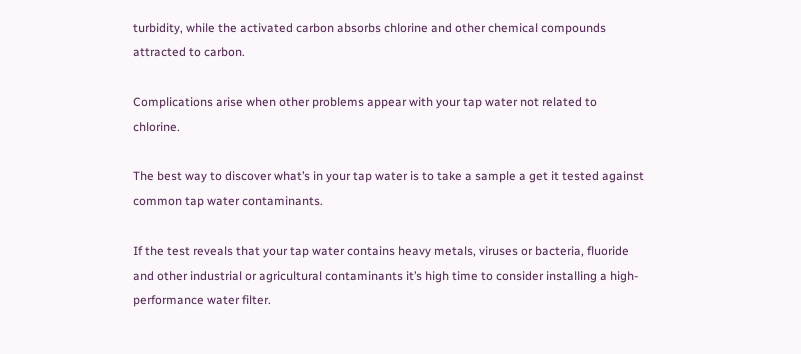turbidity, while the activated carbon absorbs chlorine and other chemical compounds attracted to carbon.

Complications arise when other problems appear with your tap water not related to chlorine.

The best way to discover what’s in your tap water is to take a sample a get it tested against common tap water contaminants.

If the test reveals that your tap water contains heavy metals, viruses or bacteria, fluoride and other industrial or agricultural contaminants it’s high time to consider installing a high-performance water filter.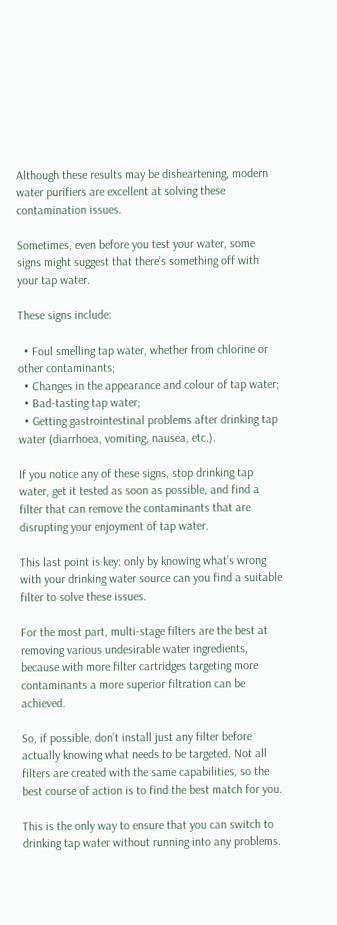Although these results may be disheartening, modern water purifiers are excellent at solving these contamination issues.

Sometimes, even before you test your water, some signs might suggest that there’s something off with your tap water.

These signs include:

  • Foul smelling tap water, whether from chlorine or other contaminants;
  • Changes in the appearance and colour of tap water;
  • Bad-tasting tap water;
  • Getting gastrointestinal problems after drinking tap water (diarrhoea, vomiting, nausea, etc.).

If you notice any of these signs, stop drinking tap water, get it tested as soon as possible, and find a filter that can remove the contaminants that are disrupting your enjoyment of tap water.

This last point is key: only by knowing what’s wrong with your drinking water source can you find a suitable filter to solve these issues.

For the most part, multi-stage filters are the best at removing various undesirable water ingredients, because with more filter cartridges targeting more contaminants a more superior filtration can be achieved.

So, if possible, don’t install just any filter before actually knowing what needs to be targeted. Not all filters are created with the same capabilities, so the best course of action is to find the best match for you.

This is the only way to ensure that you can switch to drinking tap water without running into any problems.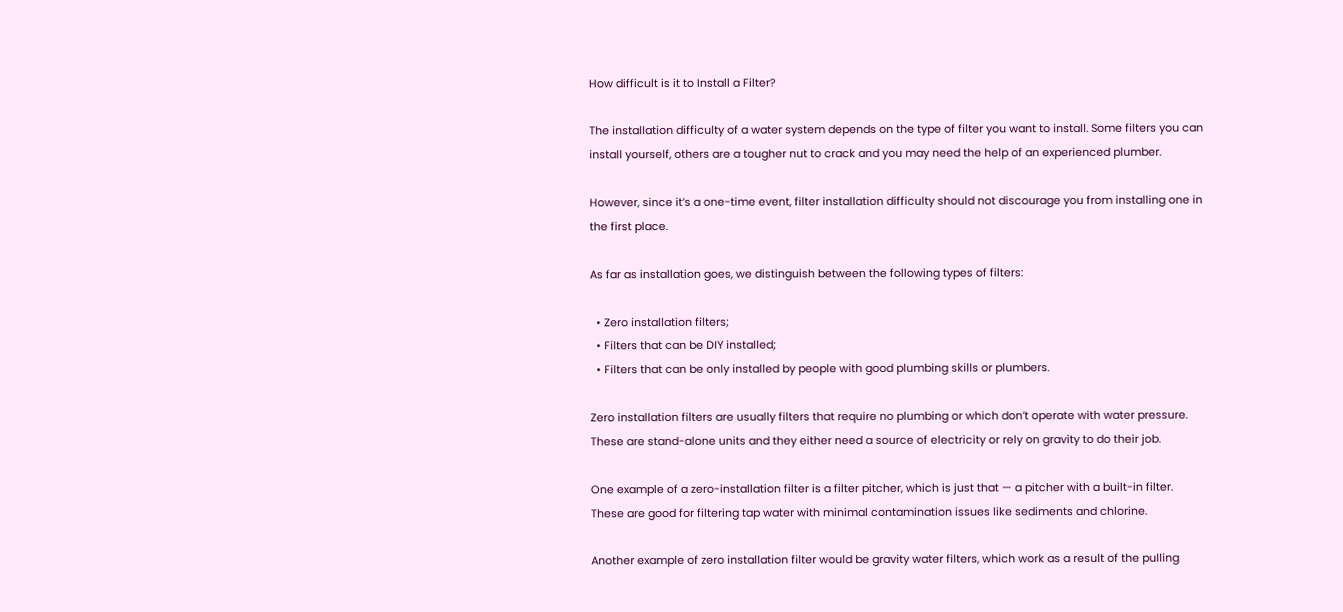How difficult is it to Install a Filter?

The installation difficulty of a water system depends on the type of filter you want to install. Some filters you can install yourself, others are a tougher nut to crack and you may need the help of an experienced plumber.

However, since it’s a one-time event, filter installation difficulty should not discourage you from installing one in the first place.

As far as installation goes, we distinguish between the following types of filters:

  • Zero installation filters;
  • Filters that can be DIY installed;
  • Filters that can be only installed by people with good plumbing skills or plumbers.

Zero installation filters are usually filters that require no plumbing or which don’t operate with water pressure. These are stand-alone units and they either need a source of electricity or rely on gravity to do their job.

One example of a zero-installation filter is a filter pitcher, which is just that — a pitcher with a built-in filter. These are good for filtering tap water with minimal contamination issues like sediments and chlorine.

Another example of zero installation filter would be gravity water filters, which work as a result of the pulling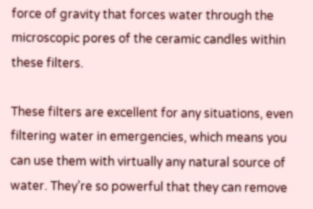force of gravity that forces water through the microscopic pores of the ceramic candles within these filters.

These filters are excellent for any situations, even filtering water in emergencies, which means you can use them with virtually any natural source of water. They’re so powerful that they can remove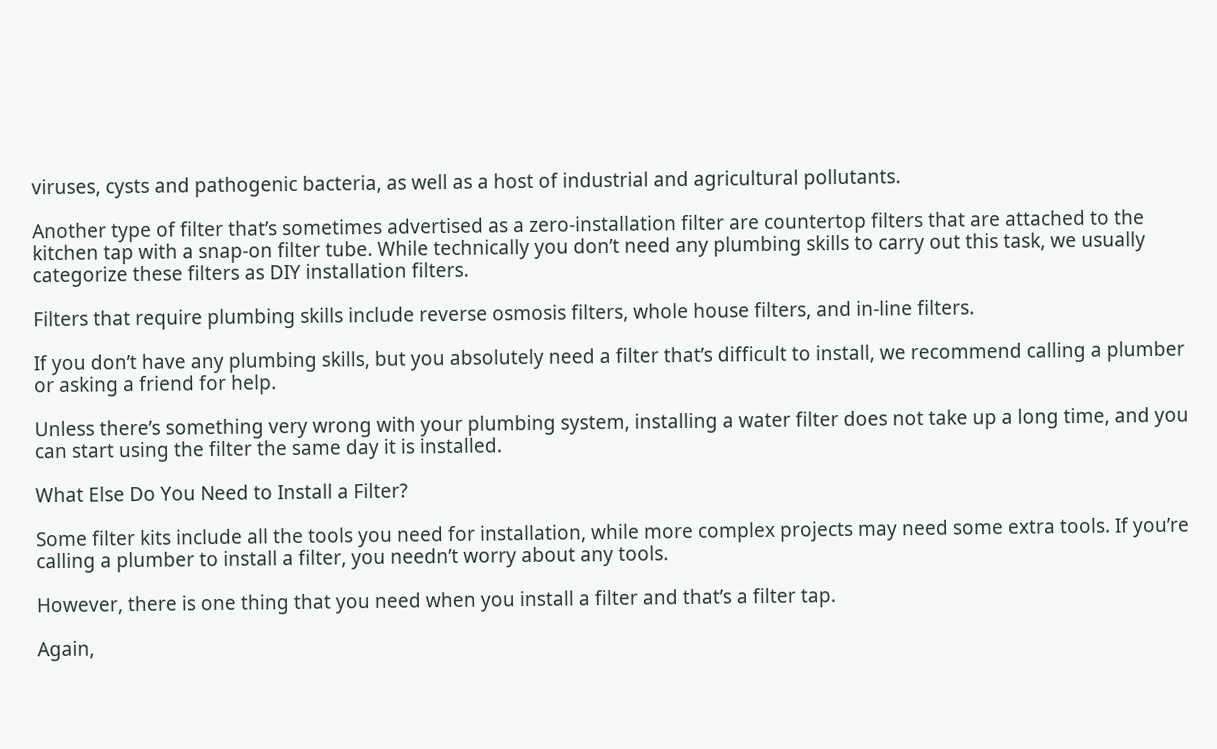viruses, cysts and pathogenic bacteria, as well as a host of industrial and agricultural pollutants.

Another type of filter that’s sometimes advertised as a zero-installation filter are countertop filters that are attached to the kitchen tap with a snap-on filter tube. While technically you don’t need any plumbing skills to carry out this task, we usually categorize these filters as DIY installation filters.

Filters that require plumbing skills include reverse osmosis filters, whole house filters, and in-line filters.

If you don’t have any plumbing skills, but you absolutely need a filter that’s difficult to install, we recommend calling a plumber or asking a friend for help.

Unless there’s something very wrong with your plumbing system, installing a water filter does not take up a long time, and you can start using the filter the same day it is installed.

What Else Do You Need to Install a Filter?

Some filter kits include all the tools you need for installation, while more complex projects may need some extra tools. If you’re calling a plumber to install a filter, you needn’t worry about any tools.

However, there is one thing that you need when you install a filter and that’s a filter tap.

Again,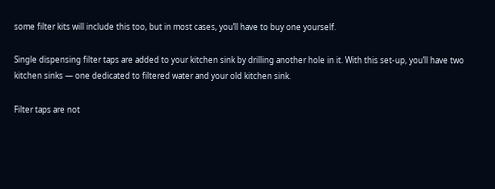some filter kits will include this too, but in most cases, you’ll have to buy one yourself.

Single dispensing filter taps are added to your kitchen sink by drilling another hole in it. With this set-up, you’ll have two kitchen sinks — one dedicated to filtered water and your old kitchen sink.

Filter taps are not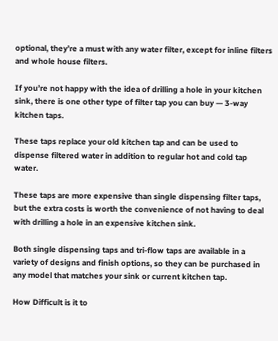optional, they’re a must with any water filter, except for inline filters and whole house filters.

If you’re not happy with the idea of drilling a hole in your kitchen sink, there is one other type of filter tap you can buy — 3-way kitchen taps.

These taps replace your old kitchen tap and can be used to dispense filtered water in addition to regular hot and cold tap water.

These taps are more expensive than single dispensing filter taps, but the extra costs is worth the convenience of not having to deal with drilling a hole in an expensive kitchen sink.

Both single dispensing taps and tri-flow taps are available in a variety of designs and finish options, so they can be purchased in any model that matches your sink or current kitchen tap.

How Difficult is it to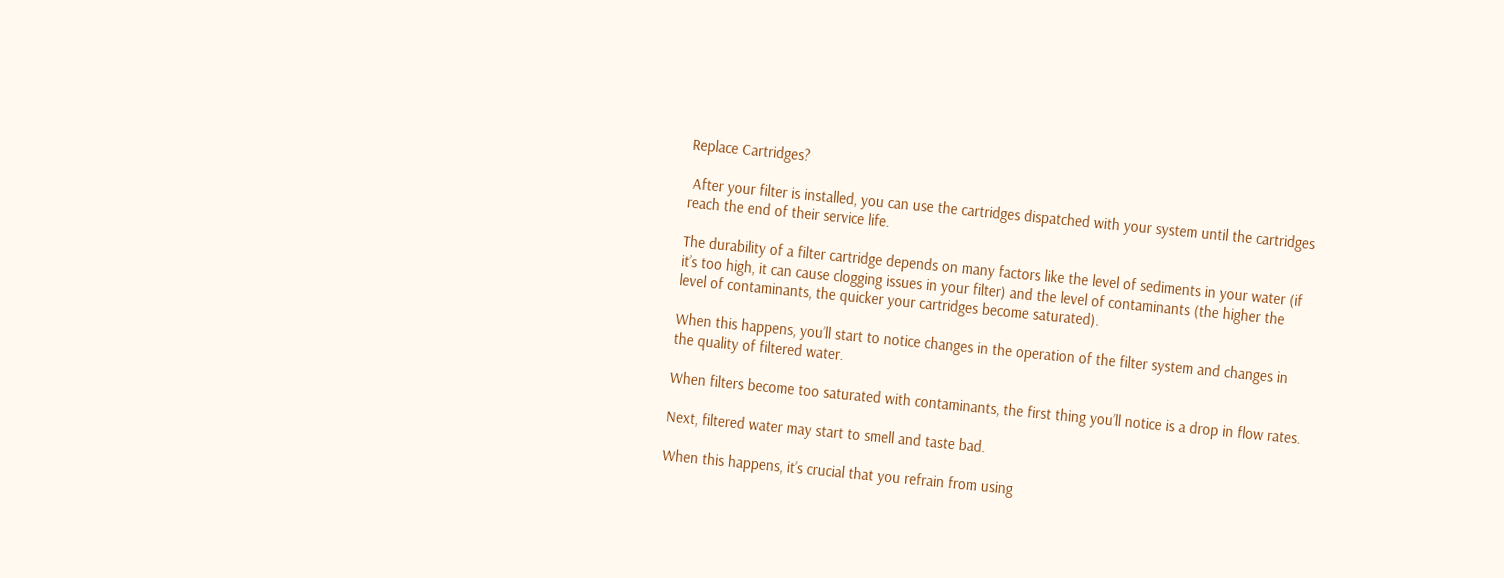Replace Cartridges?

 After your filter is installed, you can use the cartridges dispatched with your system until the cartridges reach the end of their service life.

The durability of a filter cartridge depends on many factors like the level of sediments in your water (if it’s too high, it can cause clogging issues in your filter) and the level of contaminants (the higher the level of contaminants, the quicker your cartridges become saturated).

When this happens, you’ll start to notice changes in the operation of the filter system and changes in the quality of filtered water.

When filters become too saturated with contaminants, the first thing you’ll notice is a drop in flow rates.

Next, filtered water may start to smell and taste bad.

When this happens, it’s crucial that you refrain from using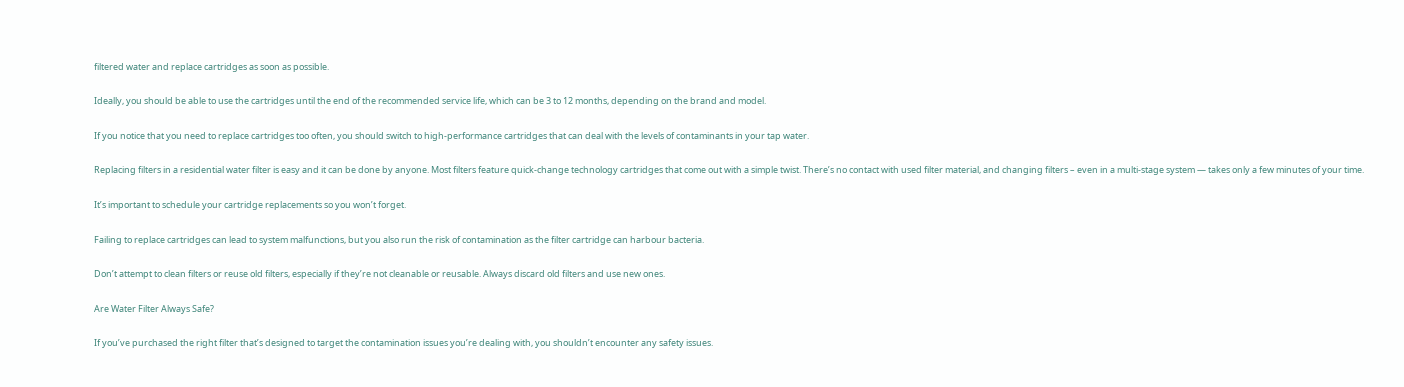filtered water and replace cartridges as soon as possible.

Ideally, you should be able to use the cartridges until the end of the recommended service life, which can be 3 to 12 months, depending on the brand and model.

If you notice that you need to replace cartridges too often, you should switch to high-performance cartridges that can deal with the levels of contaminants in your tap water.

Replacing filters in a residential water filter is easy and it can be done by anyone. Most filters feature quick-change technology cartridges that come out with a simple twist. There’s no contact with used filter material, and changing filters – even in a multi-stage system — takes only a few minutes of your time.

It’s important to schedule your cartridge replacements so you won’t forget.

Failing to replace cartridges can lead to system malfunctions, but you also run the risk of contamination as the filter cartridge can harbour bacteria.

Don’t attempt to clean filters or reuse old filters, especially if they’re not cleanable or reusable. Always discard old filters and use new ones.

Are Water Filter Always Safe?

If you’ve purchased the right filter that’s designed to target the contamination issues you’re dealing with, you shouldn’t encounter any safety issues.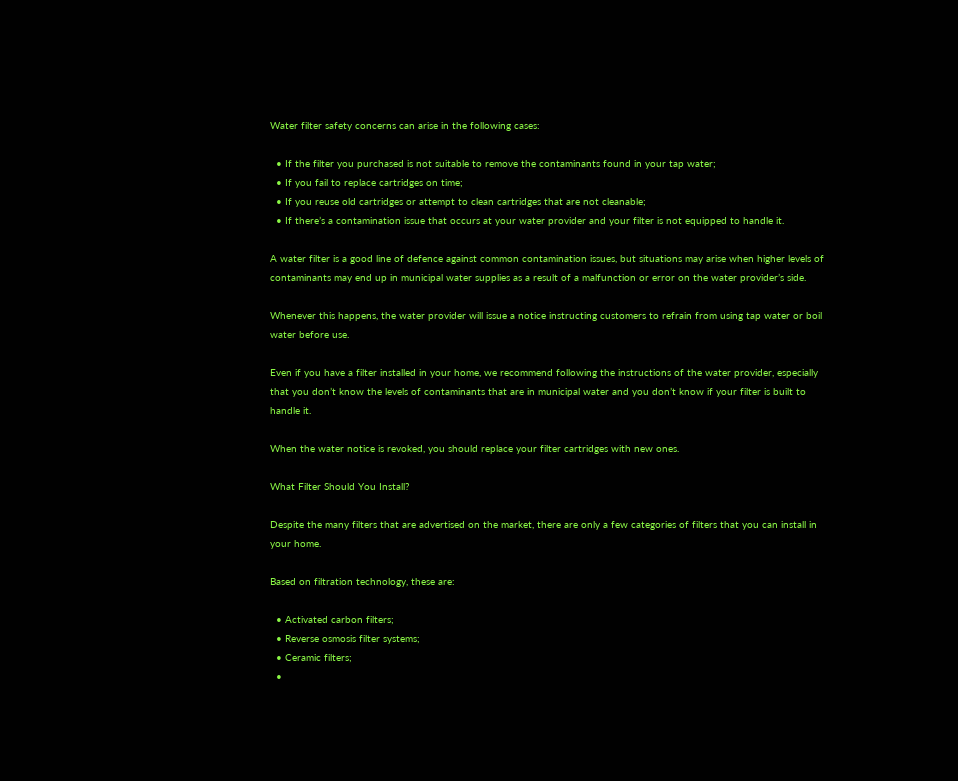Water filter safety concerns can arise in the following cases:

  • If the filter you purchased is not suitable to remove the contaminants found in your tap water;
  • If you fail to replace cartridges on time;
  • If you reuse old cartridges or attempt to clean cartridges that are not cleanable;
  • If there’s a contamination issue that occurs at your water provider and your filter is not equipped to handle it.

A water filter is a good line of defence against common contamination issues, but situations may arise when higher levels of contaminants may end up in municipal water supplies as a result of a malfunction or error on the water provider’s side.

Whenever this happens, the water provider will issue a notice instructing customers to refrain from using tap water or boil water before use.

Even if you have a filter installed in your home, we recommend following the instructions of the water provider, especially that you don’t know the levels of contaminants that are in municipal water and you don’t know if your filter is built to handle it.

When the water notice is revoked, you should replace your filter cartridges with new ones.

What Filter Should You Install?

Despite the many filters that are advertised on the market, there are only a few categories of filters that you can install in your home.

Based on filtration technology, these are:

  • Activated carbon filters;
  • Reverse osmosis filter systems;
  • Ceramic filters;
  •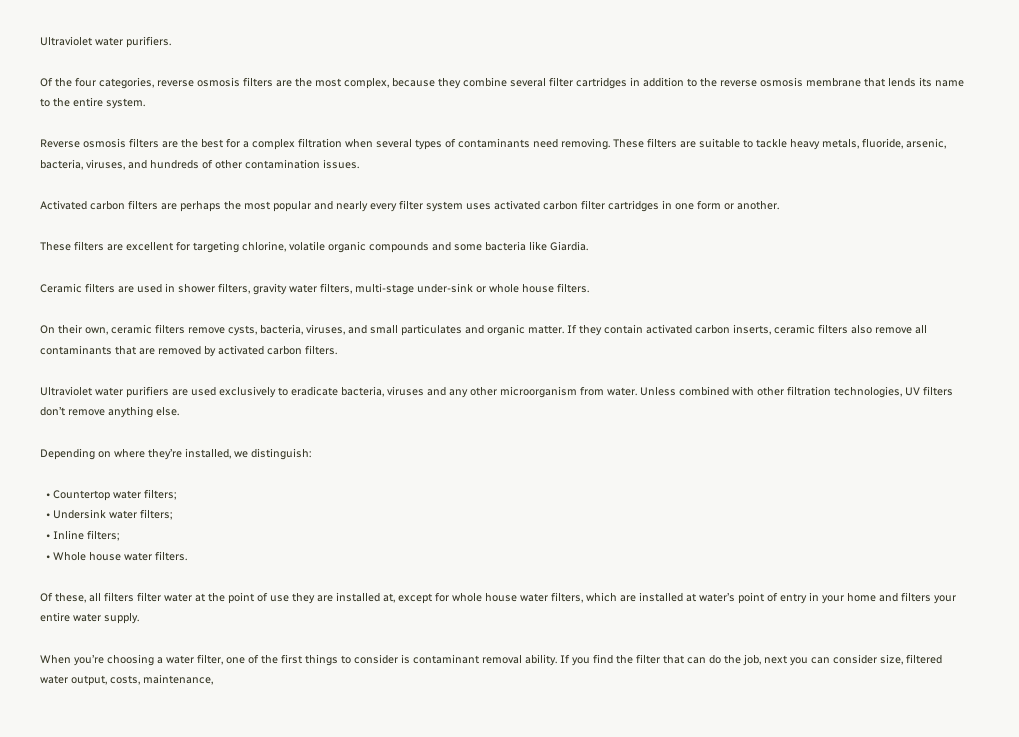Ultraviolet water purifiers.

Of the four categories, reverse osmosis filters are the most complex, because they combine several filter cartridges in addition to the reverse osmosis membrane that lends its name to the entire system.

Reverse osmosis filters are the best for a complex filtration when several types of contaminants need removing. These filters are suitable to tackle heavy metals, fluoride, arsenic, bacteria, viruses, and hundreds of other contamination issues.

Activated carbon filters are perhaps the most popular and nearly every filter system uses activated carbon filter cartridges in one form or another.

These filters are excellent for targeting chlorine, volatile organic compounds and some bacteria like Giardia.

Ceramic filters are used in shower filters, gravity water filters, multi-stage under-sink or whole house filters.

On their own, ceramic filters remove cysts, bacteria, viruses, and small particulates and organic matter. If they contain activated carbon inserts, ceramic filters also remove all contaminants that are removed by activated carbon filters.

Ultraviolet water purifiers are used exclusively to eradicate bacteria, viruses and any other microorganism from water. Unless combined with other filtration technologies, UV filters don’t remove anything else.

Depending on where they’re installed, we distinguish:

  • Countertop water filters;
  • Undersink water filters;
  • Inline filters;
  • Whole house water filters.

Of these, all filters filter water at the point of use they are installed at, except for whole house water filters, which are installed at water’s point of entry in your home and filters your entire water supply.

When you’re choosing a water filter, one of the first things to consider is contaminant removal ability. If you find the filter that can do the job, next you can consider size, filtered water output, costs, maintenance,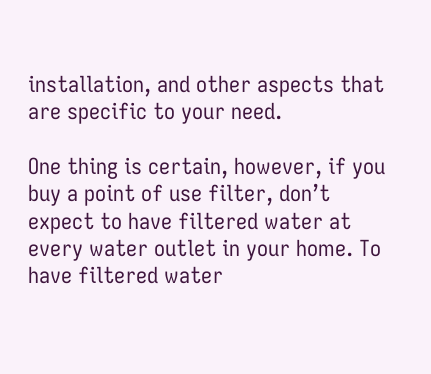installation, and other aspects that are specific to your need.

One thing is certain, however, if you buy a point of use filter, don’t expect to have filtered water at every water outlet in your home. To have filtered water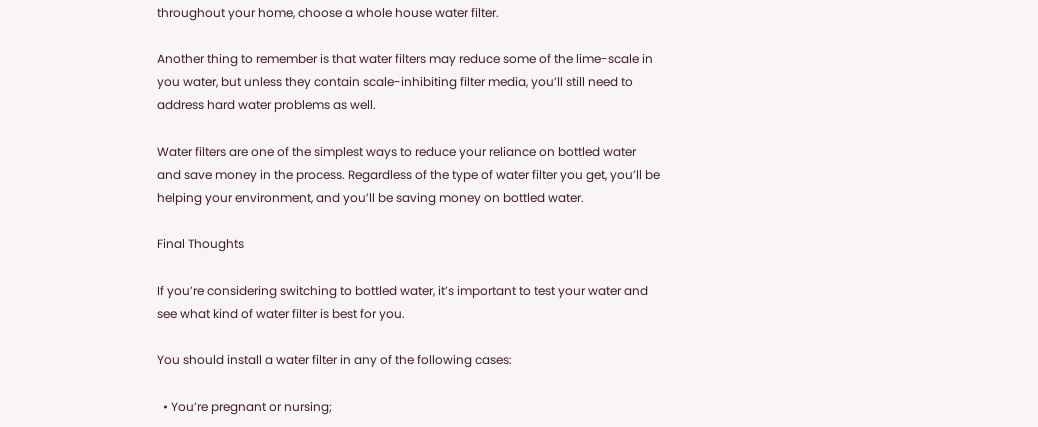throughout your home, choose a whole house water filter.

Another thing to remember is that water filters may reduce some of the lime-scale in you water, but unless they contain scale-inhibiting filter media, you’ll still need to address hard water problems as well.

Water filters are one of the simplest ways to reduce your reliance on bottled water and save money in the process. Regardless of the type of water filter you get, you’ll be helping your environment, and you’ll be saving money on bottled water.

Final Thoughts

If you’re considering switching to bottled water, it’s important to test your water and see what kind of water filter is best for you.

You should install a water filter in any of the following cases:

  • You’re pregnant or nursing;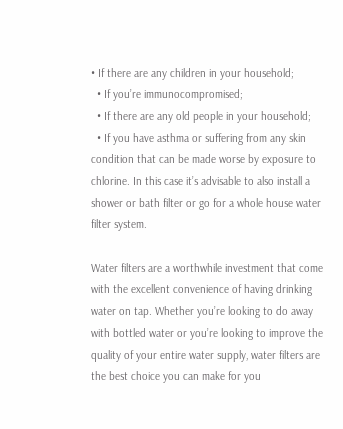• If there are any children in your household;
  • If you’re immunocompromised;
  • If there are any old people in your household;
  • If you have asthma or suffering from any skin condition that can be made worse by exposure to chlorine. In this case it’s advisable to also install a shower or bath filter or go for a whole house water filter system.

Water filters are a worthwhile investment that come with the excellent convenience of having drinking water on tap. Whether you’re looking to do away with bottled water or you’re looking to improve the quality of your entire water supply, water filters are the best choice you can make for you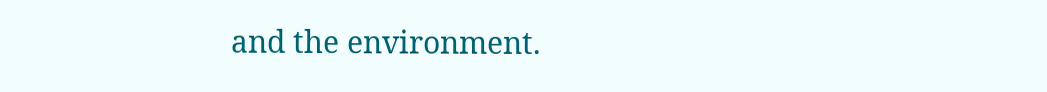and the environment.